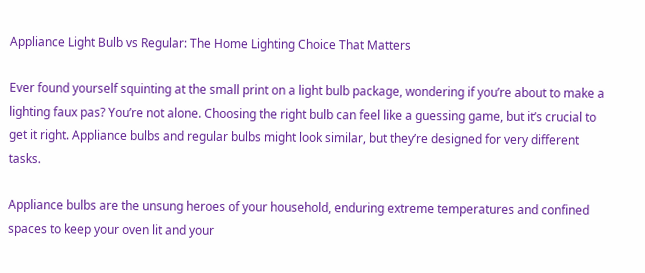Appliance Light Bulb vs Regular: The Home Lighting Choice That Matters

Ever found yourself squinting at the small print on a light bulb package, wondering if you’re about to make a lighting faux pas? You’re not alone. Choosing the right bulb can feel like a guessing game, but it’s crucial to get it right. Appliance bulbs and regular bulbs might look similar, but they’re designed for very different tasks.

Appliance bulbs are the unsung heroes of your household, enduring extreme temperatures and confined spaces to keep your oven lit and your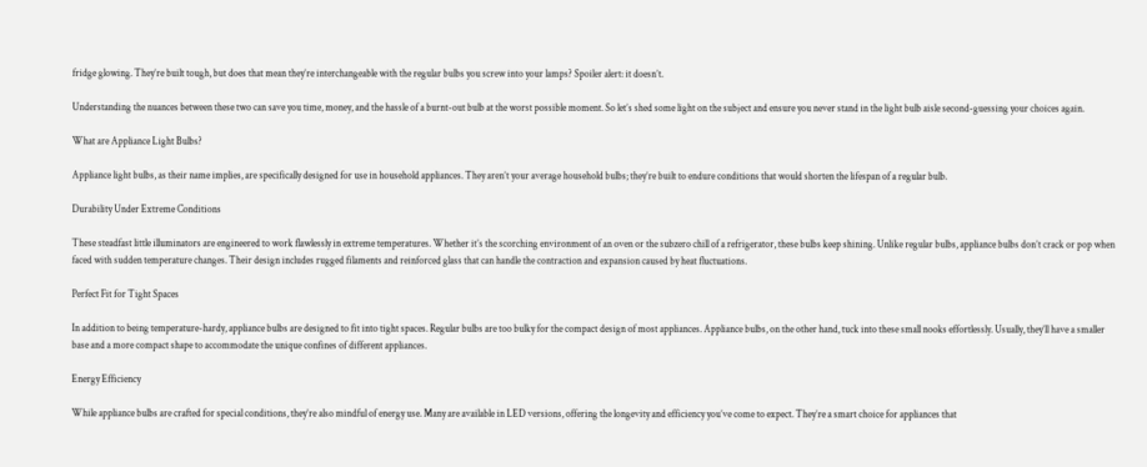fridge glowing. They’re built tough, but does that mean they’re interchangeable with the regular bulbs you screw into your lamps? Spoiler alert: it doesn’t.

Understanding the nuances between these two can save you time, money, and the hassle of a burnt-out bulb at the worst possible moment. So let’s shed some light on the subject and ensure you never stand in the light bulb aisle second-guessing your choices again.

What are Appliance Light Bulbs?

Appliance light bulbs, as their name implies, are specifically designed for use in household appliances. They aren’t your average household bulbs; they’re built to endure conditions that would shorten the lifespan of a regular bulb.

Durability Under Extreme Conditions

These steadfast little illuminators are engineered to work flawlessly in extreme temperatures. Whether it’s the scorching environment of an oven or the subzero chill of a refrigerator, these bulbs keep shining. Unlike regular bulbs, appliance bulbs don’t crack or pop when faced with sudden temperature changes. Their design includes rugged filaments and reinforced glass that can handle the contraction and expansion caused by heat fluctuations.

Perfect Fit for Tight Spaces

In addition to being temperature-hardy, appliance bulbs are designed to fit into tight spaces. Regular bulbs are too bulky for the compact design of most appliances. Appliance bulbs, on the other hand, tuck into these small nooks effortlessly. Usually, they’ll have a smaller base and a more compact shape to accommodate the unique confines of different appliances.

Energy Efficiency

While appliance bulbs are crafted for special conditions, they’re also mindful of energy use. Many are available in LED versions, offering the longevity and efficiency you’ve come to expect. They’re a smart choice for appliances that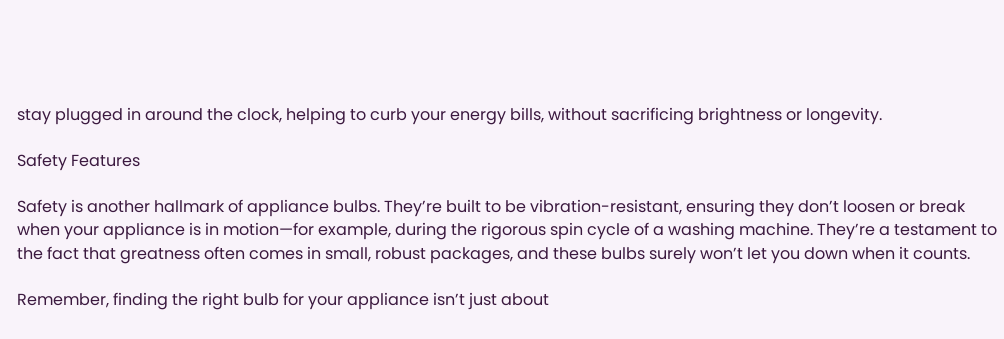stay plugged in around the clock, helping to curb your energy bills, without sacrificing brightness or longevity.

Safety Features

Safety is another hallmark of appliance bulbs. They’re built to be vibration-resistant, ensuring they don’t loosen or break when your appliance is in motion—for example, during the rigorous spin cycle of a washing machine. They’re a testament to the fact that greatness often comes in small, robust packages, and these bulbs surely won’t let you down when it counts.

Remember, finding the right bulb for your appliance isn’t just about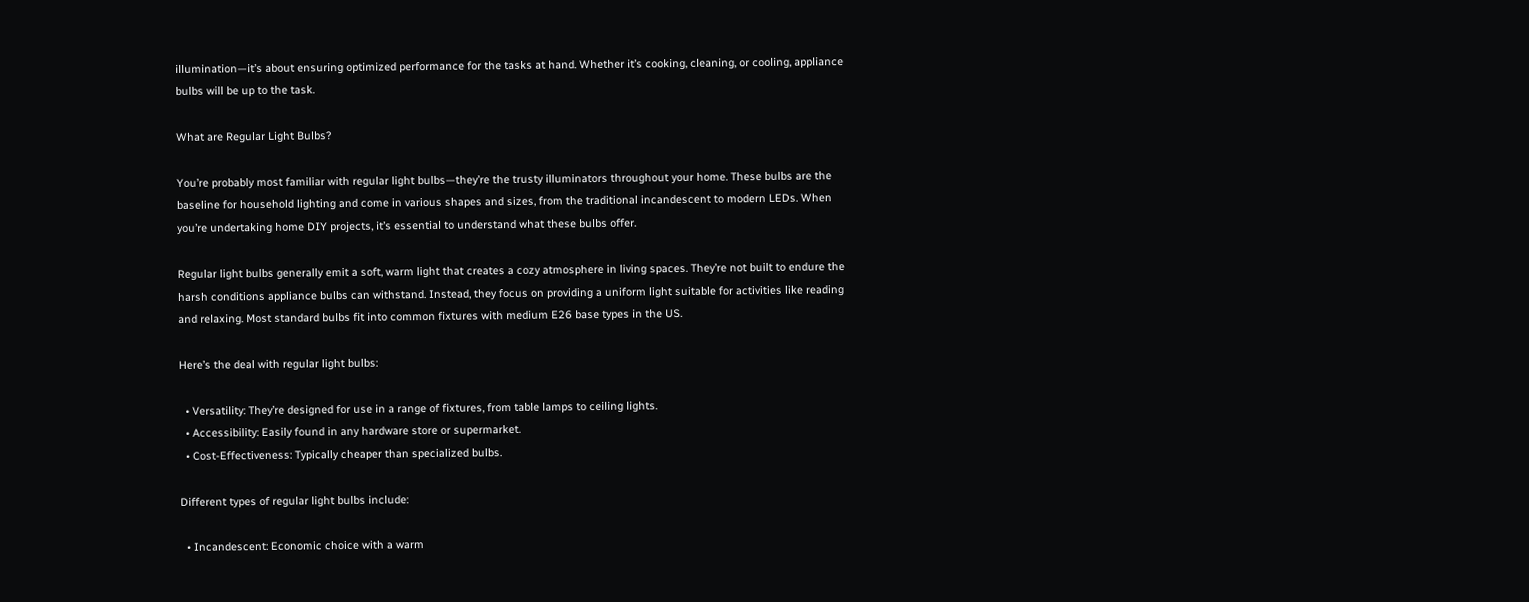illumination—it’s about ensuring optimized performance for the tasks at hand. Whether it’s cooking, cleaning, or cooling, appliance bulbs will be up to the task.

What are Regular Light Bulbs?

You’re probably most familiar with regular light bulbs—they’re the trusty illuminators throughout your home. These bulbs are the baseline for household lighting and come in various shapes and sizes, from the traditional incandescent to modern LEDs. When you’re undertaking home DIY projects, it’s essential to understand what these bulbs offer.

Regular light bulbs generally emit a soft, warm light that creates a cozy atmosphere in living spaces. They’re not built to endure the harsh conditions appliance bulbs can withstand. Instead, they focus on providing a uniform light suitable for activities like reading and relaxing. Most standard bulbs fit into common fixtures with medium E26 base types in the US.

Here’s the deal with regular light bulbs:

  • Versatility: They’re designed for use in a range of fixtures, from table lamps to ceiling lights.
  • Accessibility: Easily found in any hardware store or supermarket.
  • Cost-Effectiveness: Typically cheaper than specialized bulbs.

Different types of regular light bulbs include:

  • Incandescent: Economic choice with a warm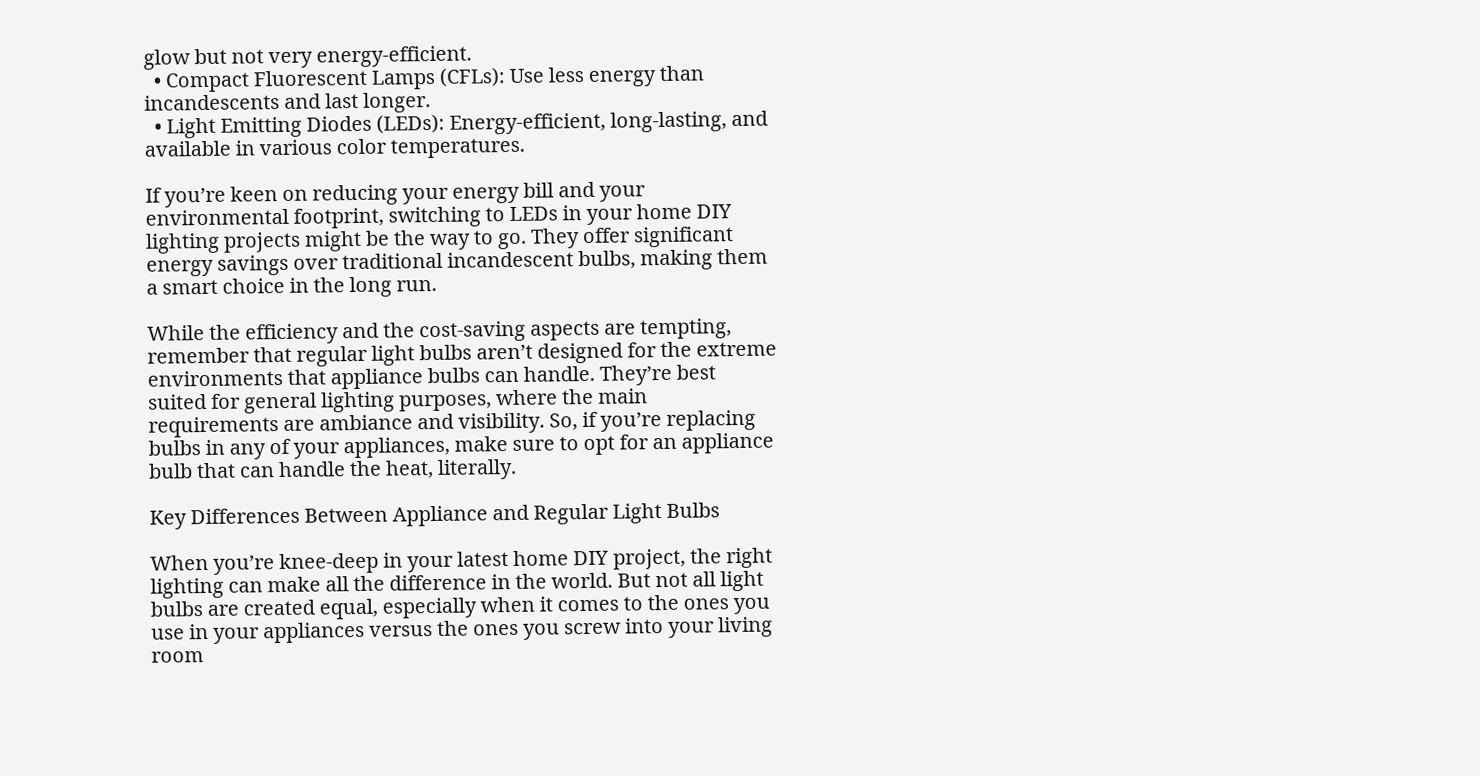glow but not very energy-efficient.
  • Compact Fluorescent Lamps (CFLs): Use less energy than incandescents and last longer.
  • Light Emitting Diodes (LEDs): Energy-efficient, long-lasting, and available in various color temperatures.

If you’re keen on reducing your energy bill and your environmental footprint, switching to LEDs in your home DIY lighting projects might be the way to go. They offer significant energy savings over traditional incandescent bulbs, making them a smart choice in the long run.

While the efficiency and the cost-saving aspects are tempting, remember that regular light bulbs aren’t designed for the extreme environments that appliance bulbs can handle. They’re best suited for general lighting purposes, where the main requirements are ambiance and visibility. So, if you’re replacing bulbs in any of your appliances, make sure to opt for an appliance bulb that can handle the heat, literally.

Key Differences Between Appliance and Regular Light Bulbs

When you’re knee-deep in your latest home DIY project, the right lighting can make all the difference in the world. But not all light bulbs are created equal, especially when it comes to the ones you use in your appliances versus the ones you screw into your living room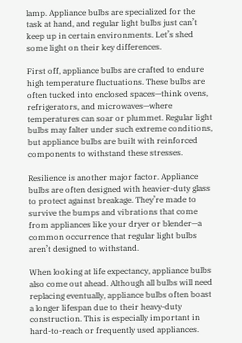lamp. Appliance bulbs are specialized for the task at hand, and regular light bulbs just can’t keep up in certain environments. Let’s shed some light on their key differences.

First off, appliance bulbs are crafted to endure high temperature fluctuations. These bulbs are often tucked into enclosed spaces—think ovens, refrigerators, and microwaves—where temperatures can soar or plummet. Regular light bulbs may falter under such extreme conditions, but appliance bulbs are built with reinforced components to withstand these stresses.

Resilience is another major factor. Appliance bulbs are often designed with heavier-duty glass to protect against breakage. They’re made to survive the bumps and vibrations that come from appliances like your dryer or blender—a common occurrence that regular light bulbs aren’t designed to withstand.

When looking at life expectancy, appliance bulbs also come out ahead. Although all bulbs will need replacing eventually, appliance bulbs often boast a longer lifespan due to their heavy-duty construction. This is especially important in hard-to-reach or frequently used appliances.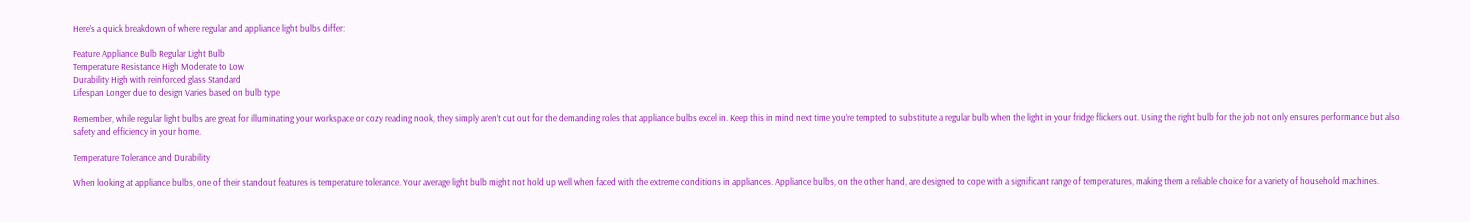Here’s a quick breakdown of where regular and appliance light bulbs differ:

Feature Appliance Bulb Regular Light Bulb
Temperature Resistance High Moderate to Low
Durability High with reinforced glass Standard
Lifespan Longer due to design Varies based on bulb type

Remember, while regular light bulbs are great for illuminating your workspace or cozy reading nook, they simply aren’t cut out for the demanding roles that appliance bulbs excel in. Keep this in mind next time you’re tempted to substitute a regular bulb when the light in your fridge flickers out. Using the right bulb for the job not only ensures performance but also safety and efficiency in your home.

Temperature Tolerance and Durability

When looking at appliance bulbs, one of their standout features is temperature tolerance. Your average light bulb might not hold up well when faced with the extreme conditions in appliances. Appliance bulbs, on the other hand, are designed to cope with a significant range of temperatures, making them a reliable choice for a variety of household machines.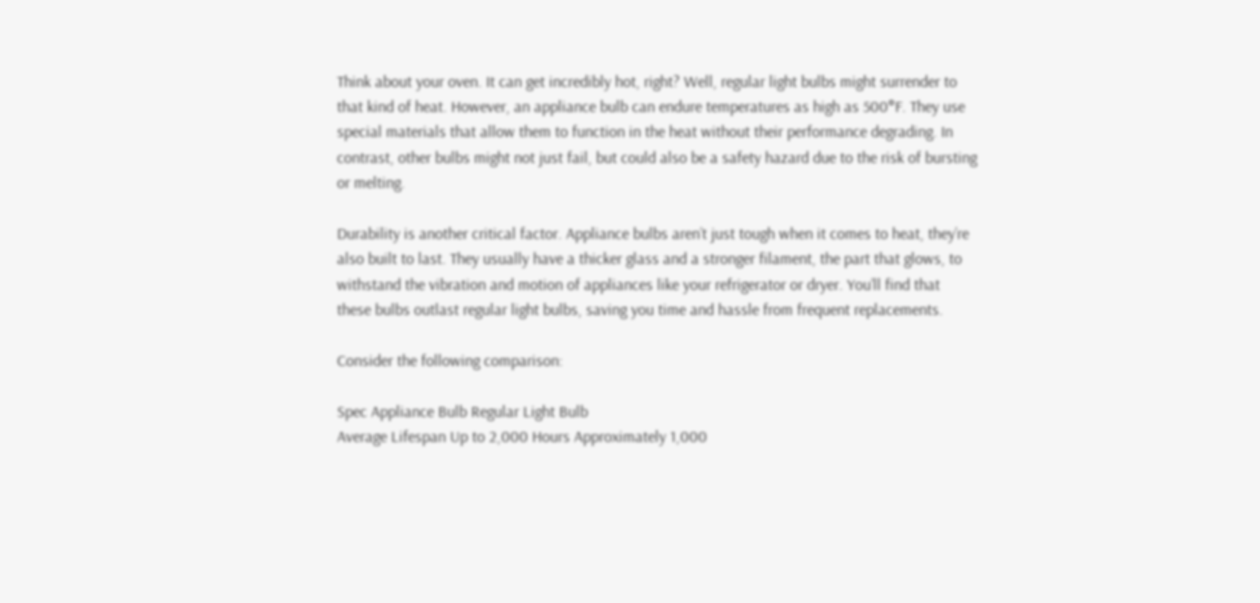Think about your oven. It can get incredibly hot, right? Well, regular light bulbs might surrender to that kind of heat. However, an appliance bulb can endure temperatures as high as 500°F. They use special materials that allow them to function in the heat without their performance degrading. In contrast, other bulbs might not just fail, but could also be a safety hazard due to the risk of bursting or melting.

Durability is another critical factor. Appliance bulbs aren’t just tough when it comes to heat, they’re also built to last. They usually have a thicker glass and a stronger filament, the part that glows, to withstand the vibration and motion of appliances like your refrigerator or dryer. You’ll find that these bulbs outlast regular light bulbs, saving you time and hassle from frequent replacements.

Consider the following comparison:

Spec Appliance Bulb Regular Light Bulb
Average Lifespan Up to 2,000 Hours Approximately 1,000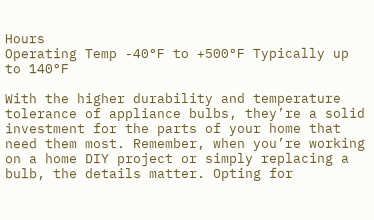Hours
Operating Temp -40°F to +500°F Typically up to 140°F

With the higher durability and temperature tolerance of appliance bulbs, they’re a solid investment for the parts of your home that need them most. Remember, when you’re working on a home DIY project or simply replacing a bulb, the details matter. Opting for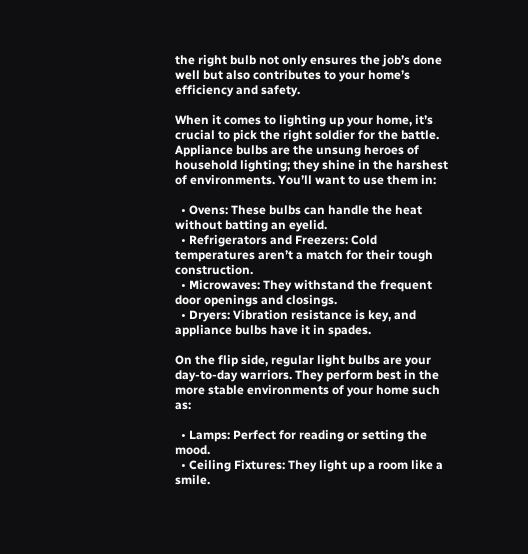the right bulb not only ensures the job’s done well but also contributes to your home’s efficiency and safety.

When it comes to lighting up your home, it’s crucial to pick the right soldier for the battle. Appliance bulbs are the unsung heroes of household lighting; they shine in the harshest of environments. You’ll want to use them in:

  • Ovens: These bulbs can handle the heat without batting an eyelid.
  • Refrigerators and Freezers: Cold temperatures aren’t a match for their tough construction.
  • Microwaves: They withstand the frequent door openings and closings.
  • Dryers: Vibration resistance is key, and appliance bulbs have it in spades.

On the flip side, regular light bulbs are your day-to-day warriors. They perform best in the more stable environments of your home such as:

  • Lamps: Perfect for reading or setting the mood.
  • Ceiling Fixtures: They light up a room like a smile.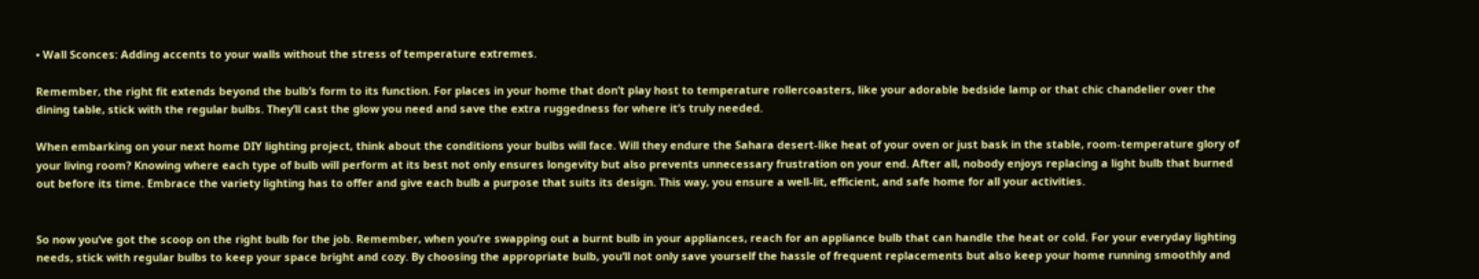• Wall Sconces: Adding accents to your walls without the stress of temperature extremes.

Remember, the right fit extends beyond the bulb’s form to its function. For places in your home that don’t play host to temperature rollercoasters, like your adorable bedside lamp or that chic chandelier over the dining table, stick with the regular bulbs. They’ll cast the glow you need and save the extra ruggedness for where it’s truly needed.

When embarking on your next home DIY lighting project, think about the conditions your bulbs will face. Will they endure the Sahara desert-like heat of your oven or just bask in the stable, room-temperature glory of your living room? Knowing where each type of bulb will perform at its best not only ensures longevity but also prevents unnecessary frustration on your end. After all, nobody enjoys replacing a light bulb that burned out before its time. Embrace the variety lighting has to offer and give each bulb a purpose that suits its design. This way, you ensure a well-lit, efficient, and safe home for all your activities.


So now you’ve got the scoop on the right bulb for the job. Remember, when you’re swapping out a burnt bulb in your appliances, reach for an appliance bulb that can handle the heat or cold. For your everyday lighting needs, stick with regular bulbs to keep your space bright and cozy. By choosing the appropriate bulb, you’ll not only save yourself the hassle of frequent replacements but also keep your home running smoothly and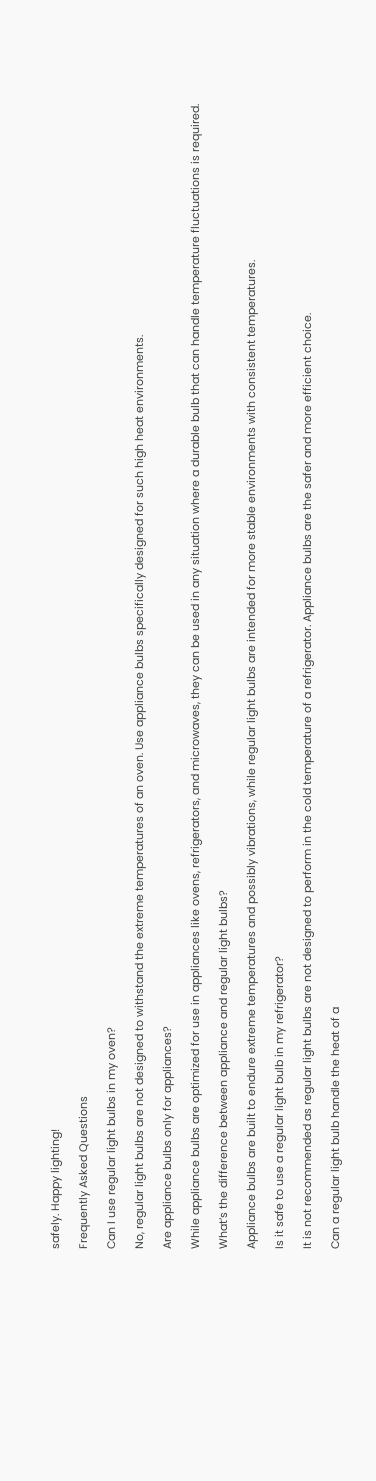safely. Happy lighting!

Frequently Asked Questions

Can I use regular light bulbs in my oven?

No, regular light bulbs are not designed to withstand the extreme temperatures of an oven. Use appliance bulbs specifically designed for such high heat environments.

Are appliance bulbs only for appliances?

While appliance bulbs are optimized for use in appliances like ovens, refrigerators, and microwaves, they can be used in any situation where a durable bulb that can handle temperature fluctuations is required.

What’s the difference between appliance and regular light bulbs?

Appliance bulbs are built to endure extreme temperatures and possibly vibrations, while regular light bulbs are intended for more stable environments with consistent temperatures.

Is it safe to use a regular light bulb in my refrigerator?

It is not recommended as regular light bulbs are not designed to perform in the cold temperature of a refrigerator. Appliance bulbs are the safer and more efficient choice.

Can a regular light bulb handle the heat of a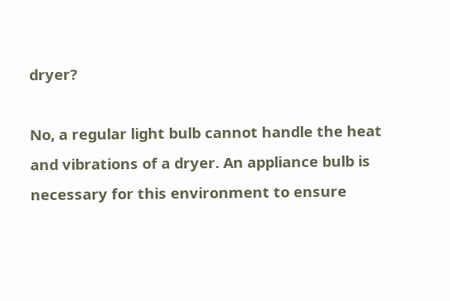dryer?

No, a regular light bulb cannot handle the heat and vibrations of a dryer. An appliance bulb is necessary for this environment to ensure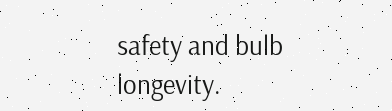safety and bulb longevity.